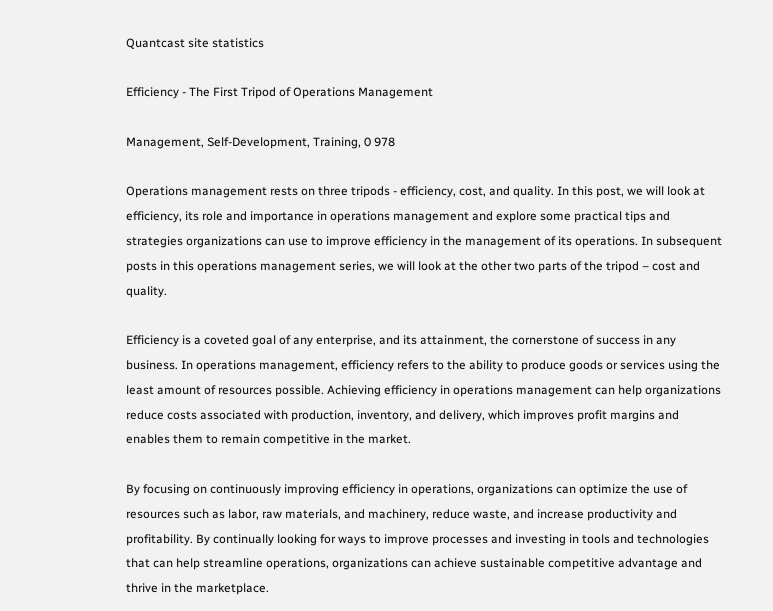Quantcast site statistics

Efficiency - The First Tripod of Operations Management

Management, Self-Development, Training, 0 978

Operations management rests on three tripods - efficiency, cost, and quality. In this post, we will look at efficiency, its role and importance in operations management and explore some practical tips and strategies organizations can use to improve efficiency in the management of its operations. In subsequent posts in this operations management series, we will look at the other two parts of the tripod – cost and quality.

Efficiency is a coveted goal of any enterprise, and its attainment, the cornerstone of success in any business. In operations management, efficiency refers to the ability to produce goods or services using the least amount of resources possible. Achieving efficiency in operations management can help organizations reduce costs associated with production, inventory, and delivery, which improves profit margins and enables them to remain competitive in the market.

By focusing on continuously improving efficiency in operations, organizations can optimize the use of resources such as labor, raw materials, and machinery, reduce waste, and increase productivity and profitability. By continually looking for ways to improve processes and investing in tools and technologies that can help streamline operations, organizations can achieve sustainable competitive advantage and thrive in the marketplace.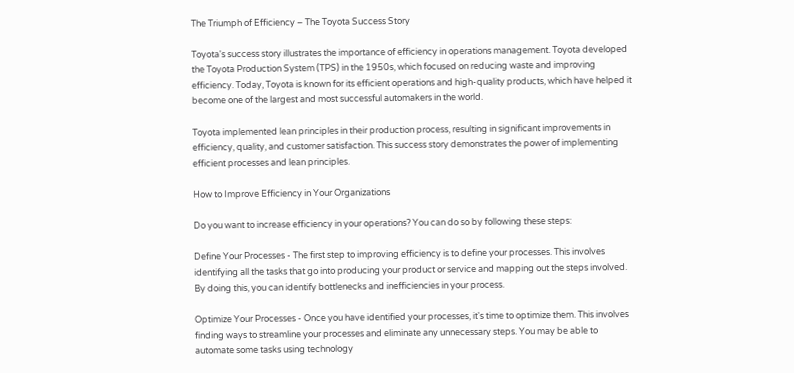The Triumph of Efficiency – The Toyota Success Story

Toyota's success story illustrates the importance of efficiency in operations management. Toyota developed the Toyota Production System (TPS) in the 1950s, which focused on reducing waste and improving efficiency. Today, Toyota is known for its efficient operations and high-quality products, which have helped it become one of the largest and most successful automakers in the world.

Toyota implemented lean principles in their production process, resulting in significant improvements in efficiency, quality, and customer satisfaction. This success story demonstrates the power of implementing efficient processes and lean principles.

How to Improve Efficiency in Your Organizations

Do you want to increase efficiency in your operations? You can do so by following these steps:

Define Your Processes - The first step to improving efficiency is to define your processes. This involves identifying all the tasks that go into producing your product or service and mapping out the steps involved. By doing this, you can identify bottlenecks and inefficiencies in your process.

Optimize Your Processes - Once you have identified your processes, it's time to optimize them. This involves finding ways to streamline your processes and eliminate any unnecessary steps. You may be able to automate some tasks using technology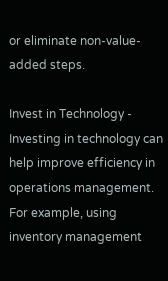or eliminate non-value-added steps.

Invest in Technology - Investing in technology can help improve efficiency in operations management. For example, using inventory management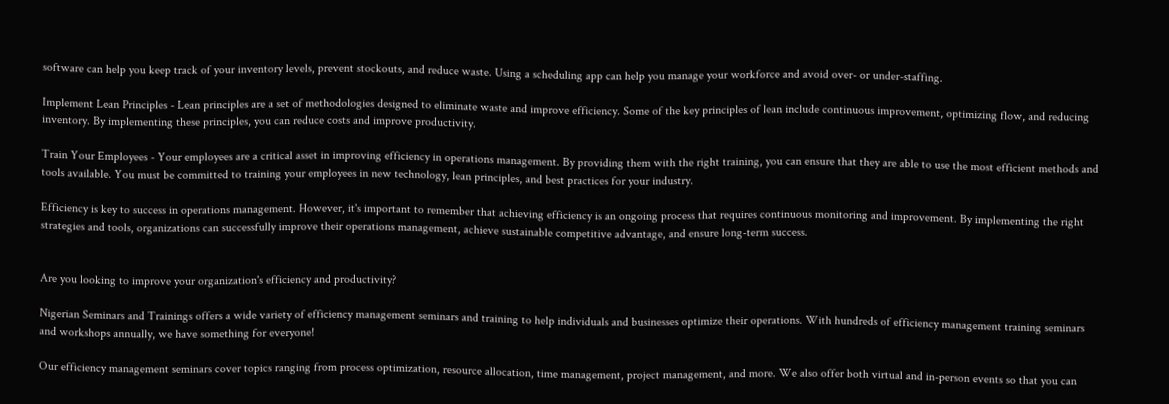software can help you keep track of your inventory levels, prevent stockouts, and reduce waste. Using a scheduling app can help you manage your workforce and avoid over- or under-staffing.

Implement Lean Principles - Lean principles are a set of methodologies designed to eliminate waste and improve efficiency. Some of the key principles of lean include continuous improvement, optimizing flow, and reducing inventory. By implementing these principles, you can reduce costs and improve productivity.

Train Your Employees - Your employees are a critical asset in improving efficiency in operations management. By providing them with the right training, you can ensure that they are able to use the most efficient methods and tools available. You must be committed to training your employees in new technology, lean principles, and best practices for your industry.

Efficiency is key to success in operations management. However, it's important to remember that achieving efficiency is an ongoing process that requires continuous monitoring and improvement. By implementing the right strategies and tools, organizations can successfully improve their operations management, achieve sustainable competitive advantage, and ensure long-term success.


Are you looking to improve your organization's efficiency and productivity?

Nigerian Seminars and Trainings offers a wide variety of efficiency management seminars and training to help individuals and businesses optimize their operations. With hundreds of efficiency management training seminars and workshops annually, we have something for everyone!

Our efficiency management seminars cover topics ranging from process optimization, resource allocation, time management, project management, and more. We also offer both virtual and in-person events so that you can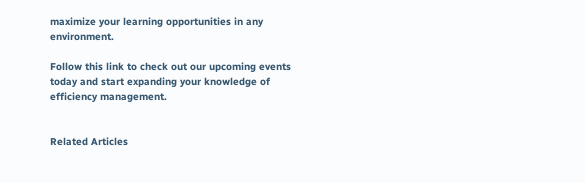maximize your learning opportunities in any environment.

Follow this link to check out our upcoming events today and start expanding your knowledge of efficiency management.


Related Articles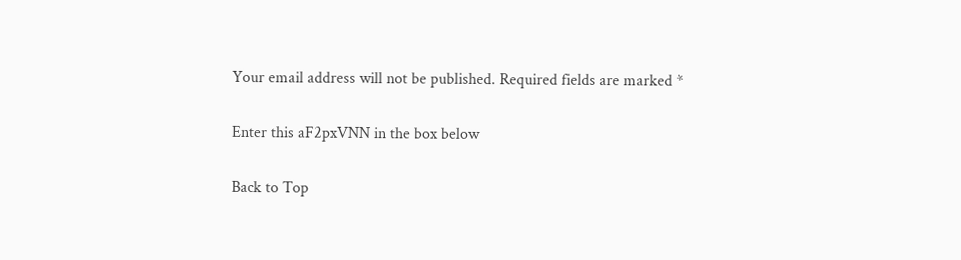Your email address will not be published. Required fields are marked *

Enter this aF2pxVNN in the box below

Back to Top